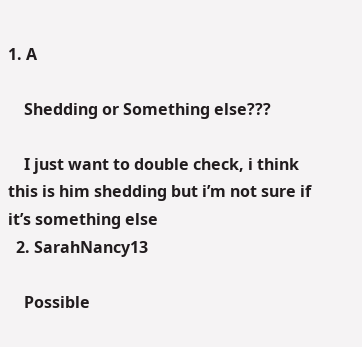1. A

    Shedding or Something else???

    I just want to double check, i think this is him shedding but i’m not sure if it’s something else
  2. SarahNancy13

    Possible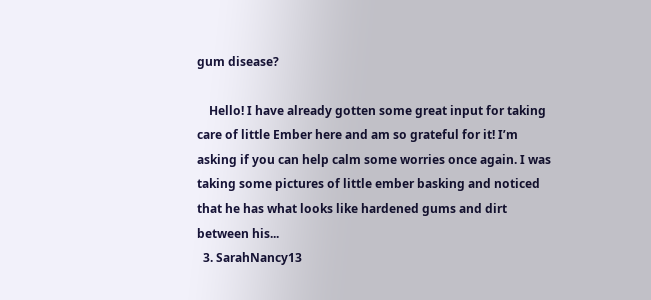gum disease?

    Hello! I have already gotten some great input for taking care of little Ember here and am so grateful for it! I’m asking if you can help calm some worries once again. I was taking some pictures of little ember basking and noticed that he has what looks like hardened gums and dirt between his...
  3. SarahNancy13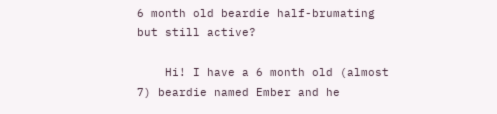6 month old beardie half-brumating but still active?

    Hi! I have a 6 month old (almost 7) beardie named Ember and he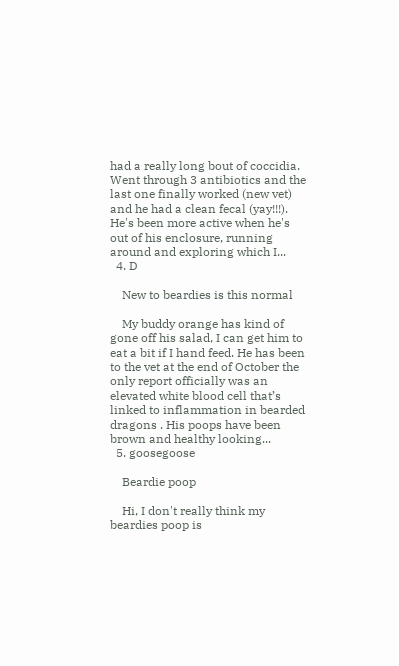had a really long bout of coccidia. Went through 3 antibiotics and the last one finally worked (new vet) and he had a clean fecal (yay!!!). He's been more active when he's out of his enclosure, running around and exploring which I...
  4. D

    New to beardies is this normal

    My buddy orange has kind of gone off his salad, I can get him to eat a bit if I hand feed. He has been to the vet at the end of October the only report officially was an elevated white blood cell that’s linked to inflammation in bearded dragons . His poops have been brown and healthy looking...
  5. goosegoose

    Beardie poop

    Hi, I don't really think my beardies poop is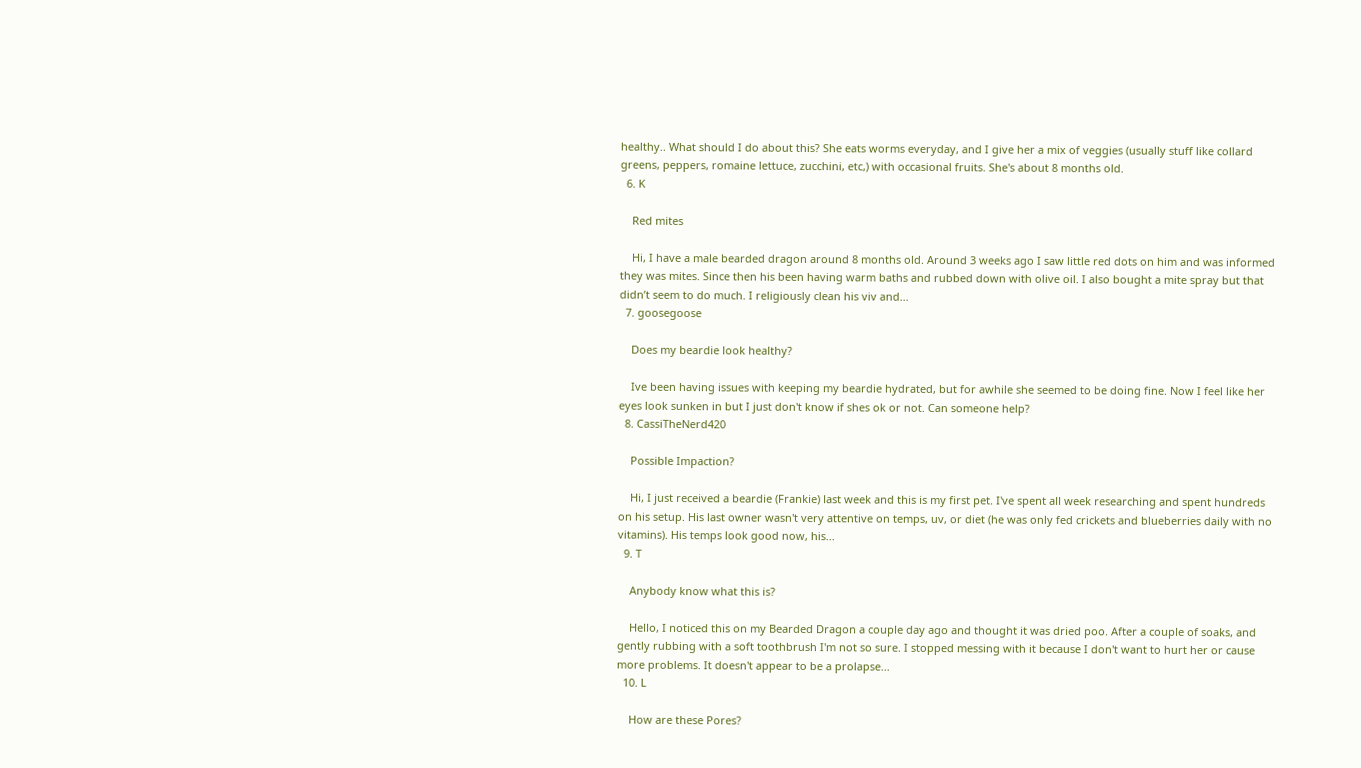healthy.. What should I do about this? She eats worms everyday, and I give her a mix of veggies (usually stuff like collard greens, peppers, romaine lettuce, zucchini, etc,) with occasional fruits. She's about 8 months old.
  6. K

    Red mites

    Hi, I have a male bearded dragon around 8 months old. Around 3 weeks ago I saw little red dots on him and was informed they was mites. Since then his been having warm baths and rubbed down with olive oil. I also bought a mite spray but that didn’t seem to do much. I religiously clean his viv and...
  7. goosegoose

    Does my beardie look healthy?

    Ive been having issues with keeping my beardie hydrated, but for awhile she seemed to be doing fine. Now I feel like her eyes look sunken in but I just don't know if shes ok or not. Can someone help?
  8. CassiTheNerd420

    Possible Impaction?

    Hi, I just received a beardie (Frankie) last week and this is my first pet. I've spent all week researching and spent hundreds on his setup. His last owner wasn't very attentive on temps, uv, or diet (he was only fed crickets and blueberries daily with no vitamins). His temps look good now, his...
  9. T

    Anybody know what this is?

    Hello, I noticed this on my Bearded Dragon a couple day ago and thought it was dried poo. After a couple of soaks, and gently rubbing with a soft toothbrush I'm not so sure. I stopped messing with it because I don't want to hurt her or cause more problems. It doesn't appear to be a prolapse...
  10. L

    How are these Pores?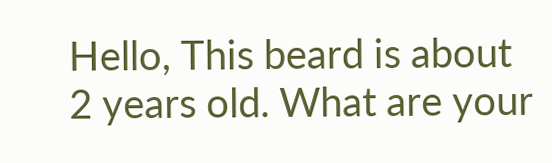Hello, This beard is about 2 years old. What are your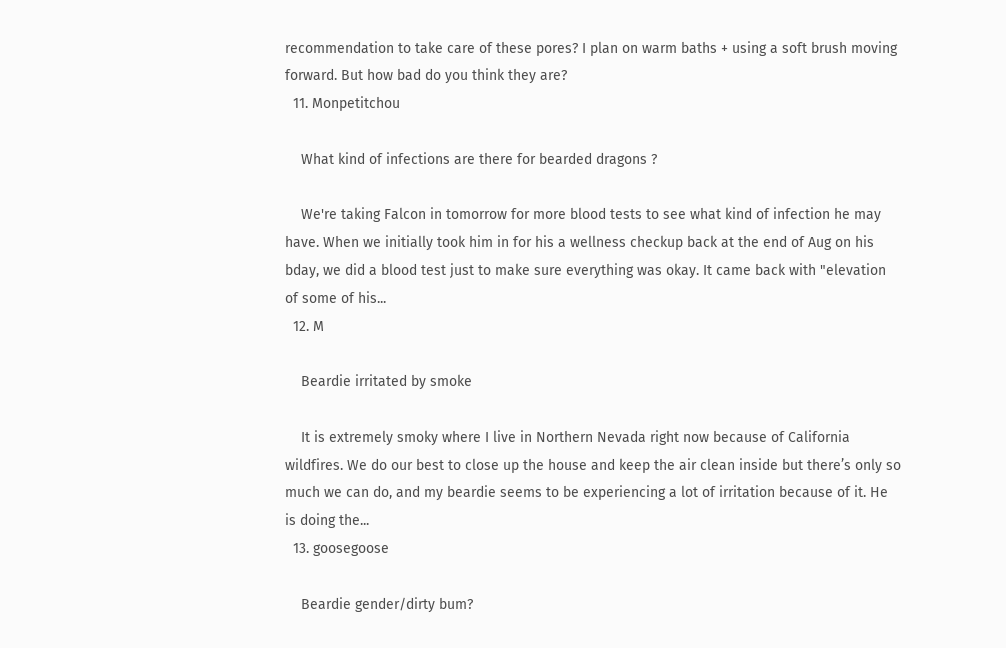recommendation to take care of these pores? I plan on warm baths + using a soft brush moving forward. But how bad do you think they are?
  11. Monpetitchou

    What kind of infections are there for bearded dragons ?

    We're taking Falcon in tomorrow for more blood tests to see what kind of infection he may have. When we initially took him in for his a wellness checkup back at the end of Aug on his bday, we did a blood test just to make sure everything was okay. It came back with "elevation of some of his...
  12. M

    Beardie irritated by smoke

    It is extremely smoky where I live in Northern Nevada right now because of California wildfires. We do our best to close up the house and keep the air clean inside but there’s only so much we can do, and my beardie seems to be experiencing a lot of irritation because of it. He is doing the...
  13. goosegoose

    Beardie gender/dirty bum?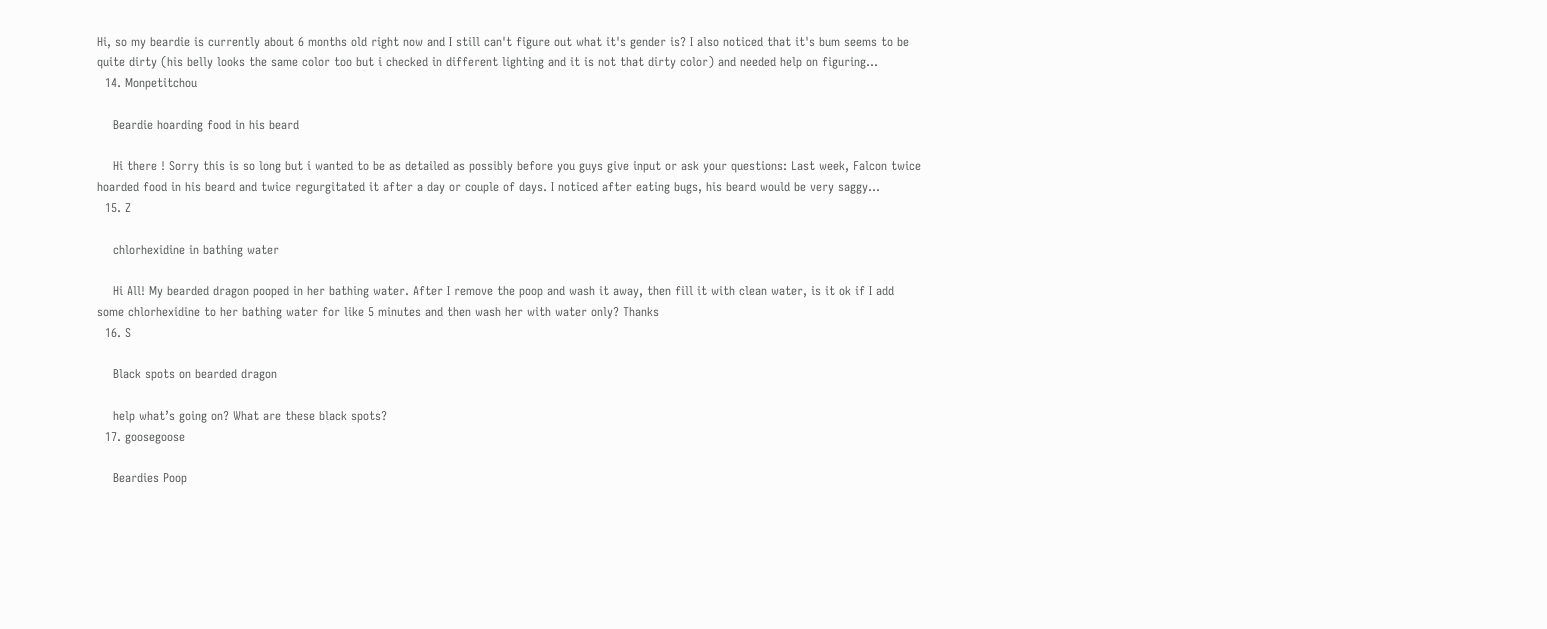Hi, so my beardie is currently about 6 months old right now and I still can't figure out what it's gender is? I also noticed that it's bum seems to be quite dirty (his belly looks the same color too but i checked in different lighting and it is not that dirty color) and needed help on figuring...
  14. Monpetitchou

    Beardie hoarding food in his beard

    Hi there ! Sorry this is so long but i wanted to be as detailed as possibly before you guys give input or ask your questions: Last week, Falcon twice hoarded food in his beard and twice regurgitated it after a day or couple of days. I noticed after eating bugs, his beard would be very saggy...
  15. Z

    chlorhexidine in bathing water

    Hi All! My bearded dragon pooped in her bathing water. After I remove the poop and wash it away, then fill it with clean water, is it ok if I add some chlorhexidine to her bathing water for like 5 minutes and then wash her with water only? Thanks
  16. S

    Black spots on bearded dragon

    help what’s going on? What are these black spots?
  17. goosegoose

    Beardies Poop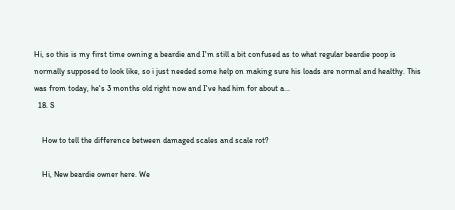Hi, so this is my first time owning a beardie and I'm still a bit confused as to what regular beardie poop is normally supposed to look like, so i just needed some help on making sure his loads are normal and healthy. This was from today, he's 3 months old right now and I've had him for about a...
  18. S

    How to tell the difference between damaged scales and scale rot?

    Hi, New beardie owner here. We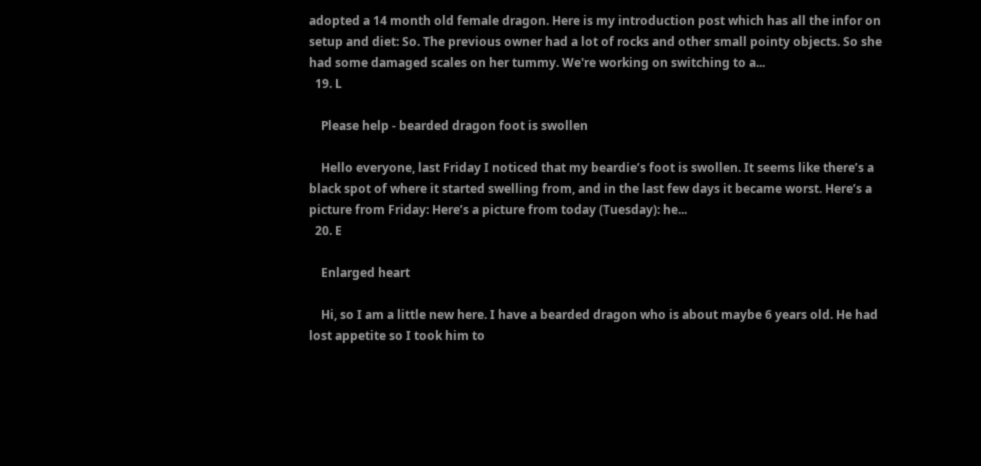adopted a 14 month old female dragon. Here is my introduction post which has all the infor on setup and diet: So. The previous owner had a lot of rocks and other small pointy objects. So she had some damaged scales on her tummy. We're working on switching to a...
  19. L

    Please help - bearded dragon foot is swollen

    Hello everyone, last Friday I noticed that my beardie’s foot is swollen. It seems like there’s a black spot of where it started swelling from, and in the last few days it became worst. Here’s a picture from Friday: Here’s a picture from today (Tuesday): he...
  20. E

    Enlarged heart

    Hi, so I am a little new here. I have a bearded dragon who is about maybe 6 years old. He had lost appetite so I took him to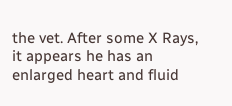the vet. After some X Rays, it appears he has an enlarged heart and fluid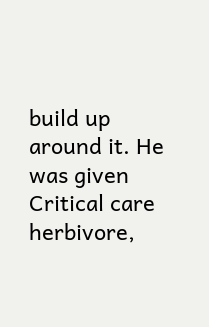build up around it. He was given Critical care herbivore,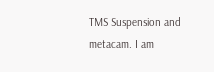TMS Suspension and metacam. I am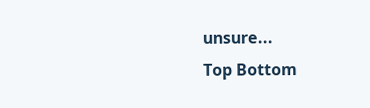unsure...
Top Bottom